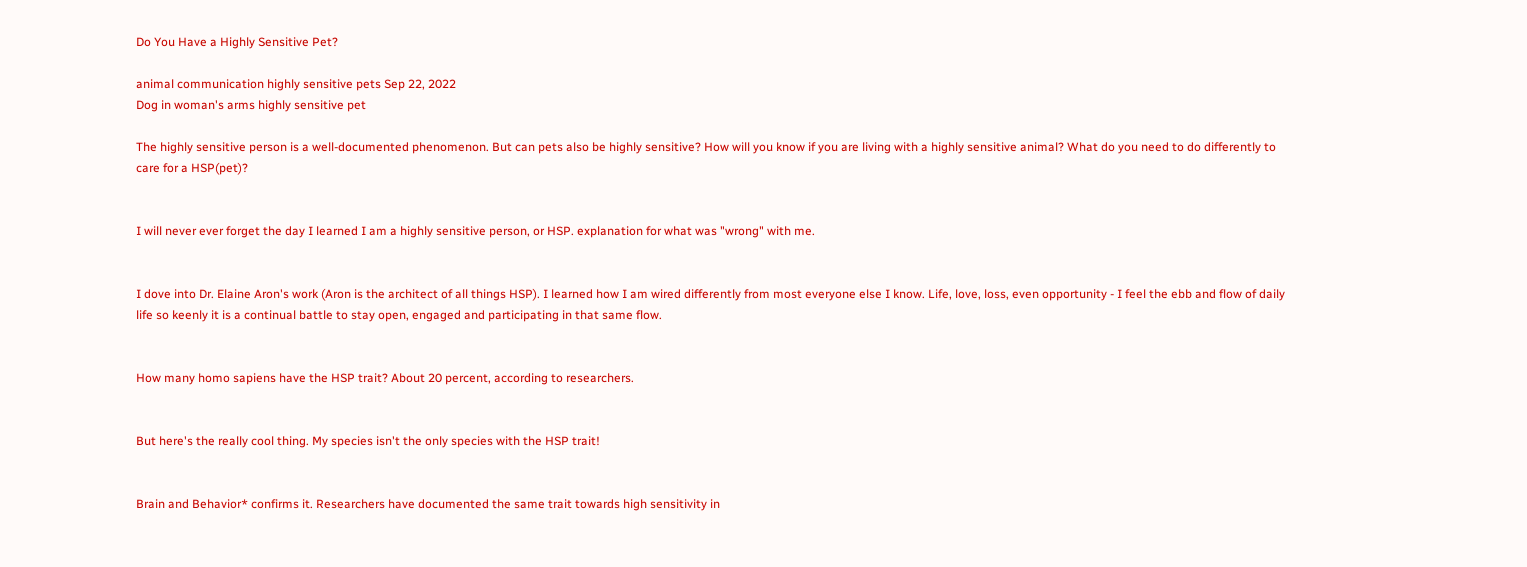Do You Have a Highly Sensitive Pet?

animal communication highly sensitive pets Sep 22, 2022
Dog in woman's arms highly sensitive pet

The highly sensitive person is a well-documented phenomenon. But can pets also be highly sensitive? How will you know if you are living with a highly sensitive animal? What do you need to do differently to care for a HSP(pet)?


I will never ever forget the day I learned I am a highly sensitive person, or HSP. explanation for what was "wrong" with me.


I dove into Dr. Elaine Aron's work (Aron is the architect of all things HSP). I learned how I am wired differently from most everyone else I know. Life, love, loss, even opportunity - I feel the ebb and flow of daily life so keenly it is a continual battle to stay open, engaged and participating in that same flow.


How many homo sapiens have the HSP trait? About 20 percent, according to researchers.


But here's the really cool thing. My species isn't the only species with the HSP trait!


Brain and Behavior* confirms it. Researchers have documented the same trait towards high sensitivity in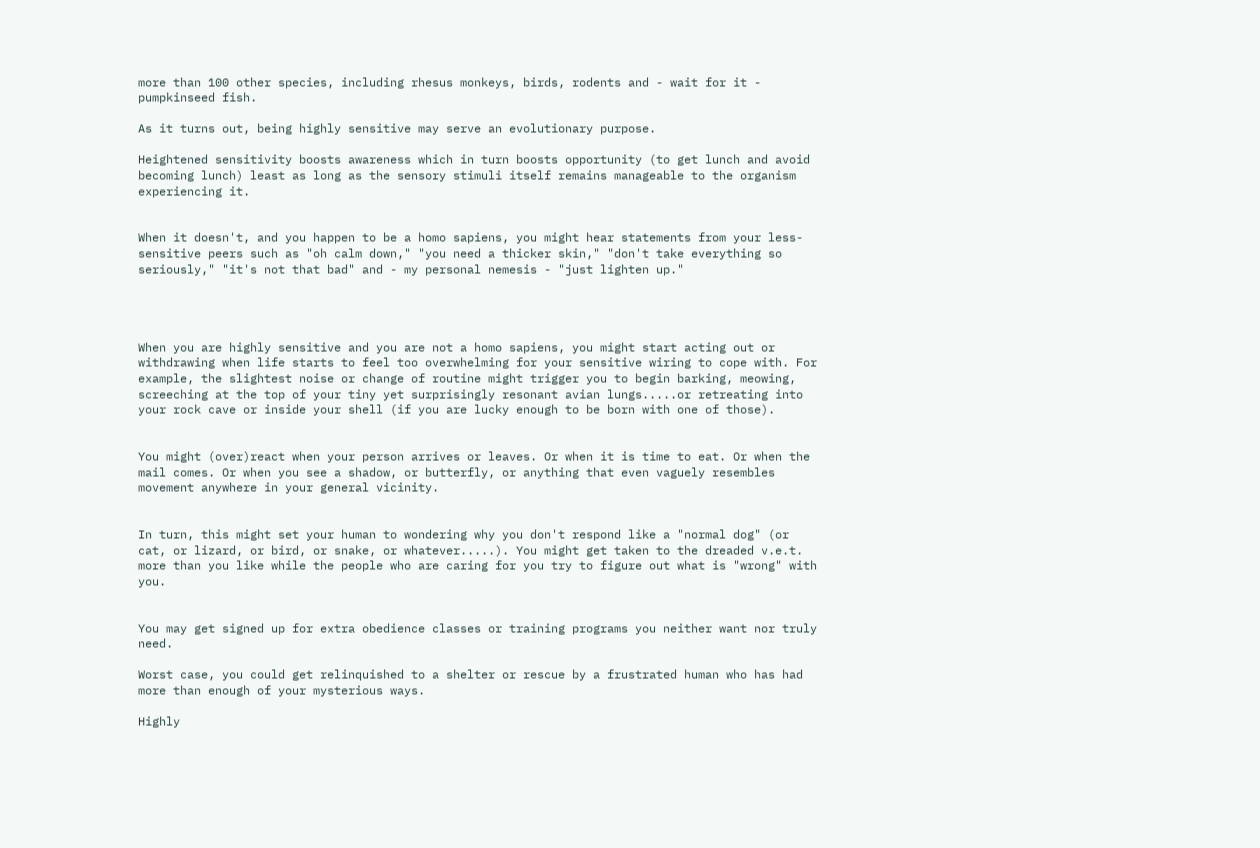more than 100 other species, including rhesus monkeys, birds, rodents and - wait for it - pumpkinseed fish.

As it turns out, being highly sensitive may serve an evolutionary purpose.

Heightened sensitivity boosts awareness which in turn boosts opportunity (to get lunch and avoid becoming lunch) least as long as the sensory stimuli itself remains manageable to the organism experiencing it.


When it doesn't, and you happen to be a homo sapiens, you might hear statements from your less-sensitive peers such as "oh calm down," "you need a thicker skin," "don't take everything so seriously," "it's not that bad" and - my personal nemesis - "just lighten up."




When you are highly sensitive and you are not a homo sapiens, you might start acting out or withdrawing when life starts to feel too overwhelming for your sensitive wiring to cope with. For example, the slightest noise or change of routine might trigger you to begin barking, meowing, screeching at the top of your tiny yet surprisingly resonant avian lungs.....or retreating into your rock cave or inside your shell (if you are lucky enough to be born with one of those).


You might (over)react when your person arrives or leaves. Or when it is time to eat. Or when the mail comes. Or when you see a shadow, or butterfly, or anything that even vaguely resembles movement anywhere in your general vicinity.


In turn, this might set your human to wondering why you don't respond like a "normal dog" (or cat, or lizard, or bird, or snake, or whatever.....). You might get taken to the dreaded v.e.t. more than you like while the people who are caring for you try to figure out what is "wrong" with you.


You may get signed up for extra obedience classes or training programs you neither want nor truly need.

Worst case, you could get relinquished to a shelter or rescue by a frustrated human who has had more than enough of your mysterious ways.

Highly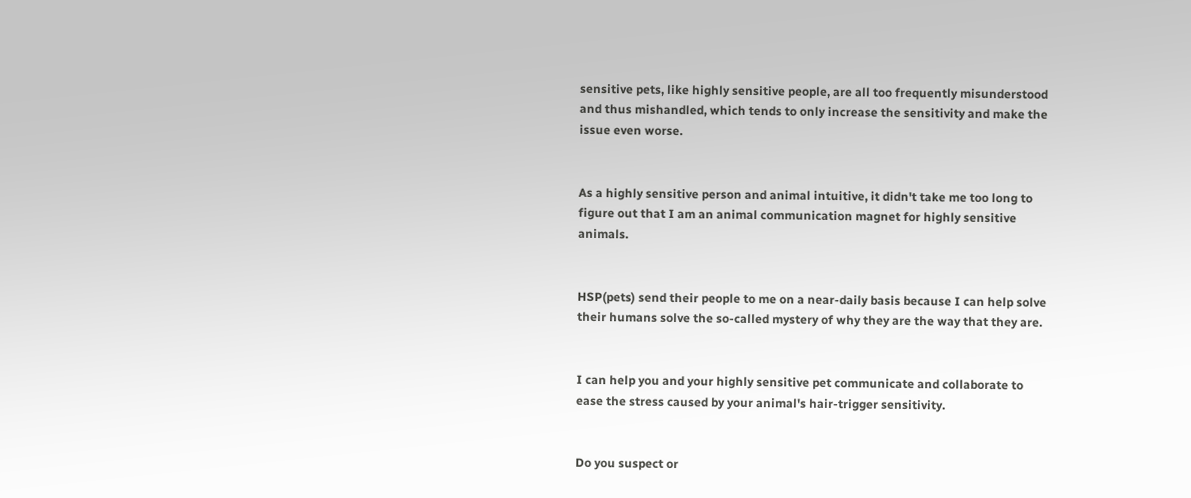sensitive pets, like highly sensitive people, are all too frequently misunderstood and thus mishandled, which tends to only increase the sensitivity and make the issue even worse.


As a highly sensitive person and animal intuitive, it didn't take me too long to figure out that I am an animal communication magnet for highly sensitive animals.


HSP(pets) send their people to me on a near-daily basis because I can help solve their humans solve the so-called mystery of why they are the way that they are.


I can help you and your highly sensitive pet communicate and collaborate to ease the stress caused by your animal's hair-trigger sensitivity.


Do you suspect or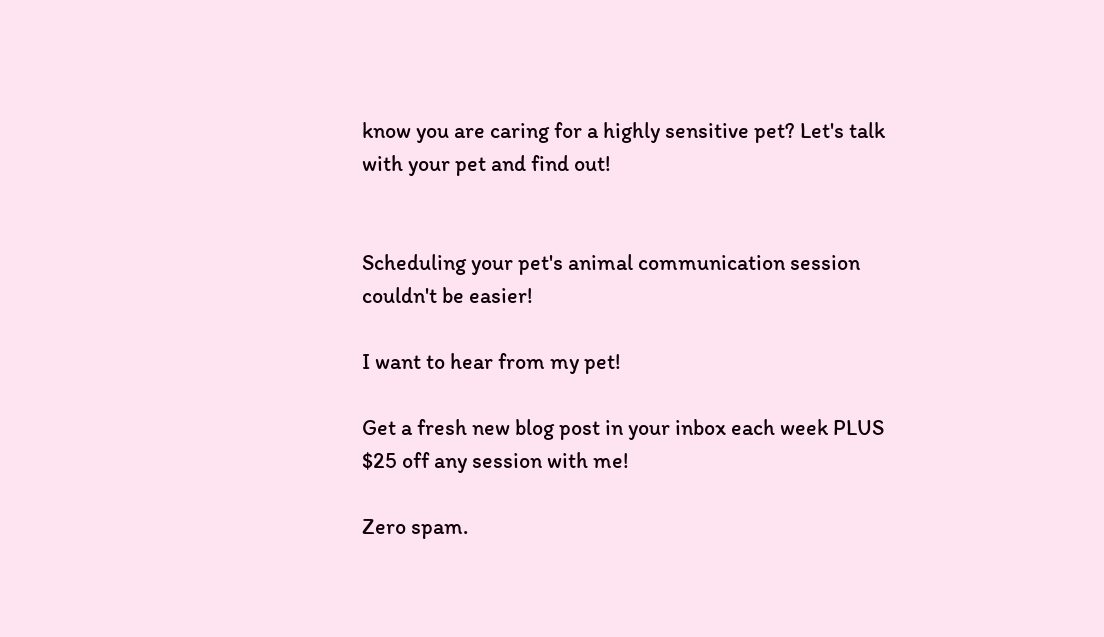know you are caring for a highly sensitive pet? Let's talk with your pet and find out!


Scheduling your pet's animal communication session couldn't be easier!

I want to hear from my pet!

Get a fresh new blog post in your inbox each week PLUS $25 off any session with me!

Zero spam.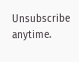Unsubscribe anytime.